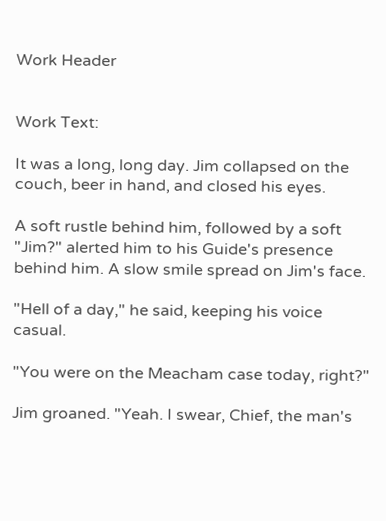Work Header


Work Text:

It was a long, long day. Jim collapsed on the couch, beer in hand, and closed his eyes.

A soft rustle behind him, followed by a soft "Jim?" alerted him to his Guide's presence behind him. A slow smile spread on Jim's face.

"Hell of a day," he said, keeping his voice casual.

"You were on the Meacham case today, right?"

Jim groaned. "Yeah. I swear, Chief, the man's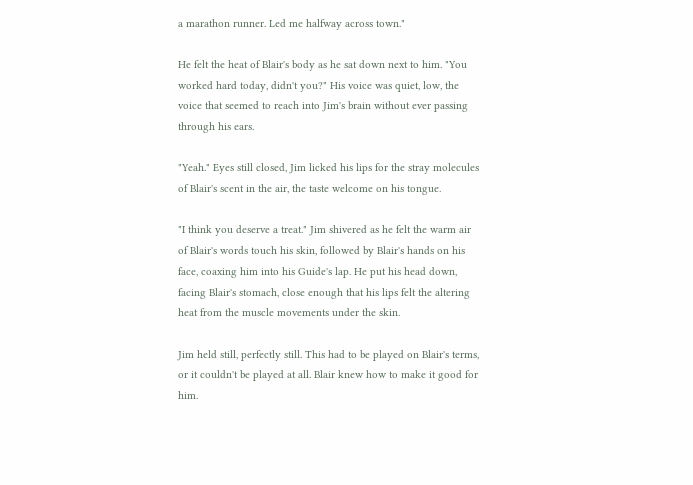a marathon runner. Led me halfway across town."

He felt the heat of Blair's body as he sat down next to him. "You worked hard today, didn't you?" His voice was quiet, low, the voice that seemed to reach into Jim's brain without ever passing through his ears.

"Yeah." Eyes still closed, Jim licked his lips for the stray molecules of Blair's scent in the air, the taste welcome on his tongue.

"I think you deserve a treat." Jim shivered as he felt the warm air of Blair's words touch his skin, followed by Blair's hands on his face, coaxing him into his Guide's lap. He put his head down, facing Blair's stomach, close enough that his lips felt the altering heat from the muscle movements under the skin.

Jim held still, perfectly still. This had to be played on Blair's terms, or it couldn't be played at all. Blair knew how to make it good for him.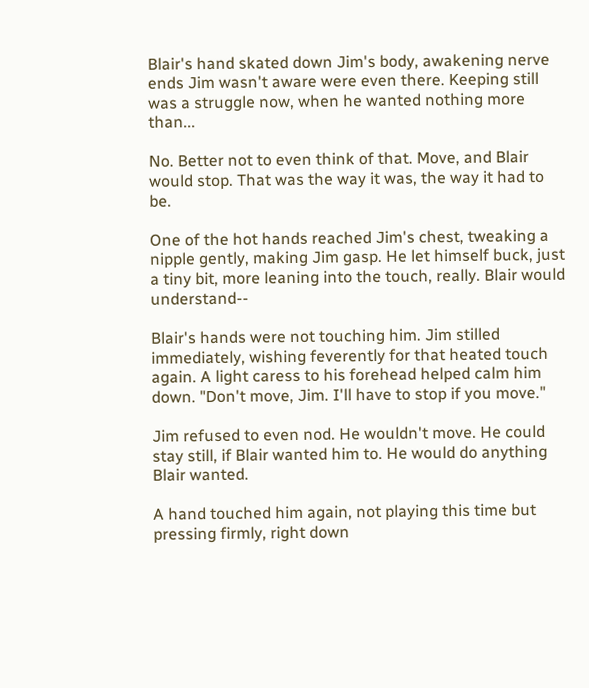Blair's hand skated down Jim's body, awakening nerve ends Jim wasn't aware were even there. Keeping still was a struggle now, when he wanted nothing more than...

No. Better not to even think of that. Move, and Blair would stop. That was the way it was, the way it had to be.

One of the hot hands reached Jim's chest, tweaking a nipple gently, making Jim gasp. He let himself buck, just a tiny bit, more leaning into the touch, really. Blair would understand--

Blair's hands were not touching him. Jim stilled immediately, wishing feverently for that heated touch again. A light caress to his forehead helped calm him down. "Don't move, Jim. I'll have to stop if you move."

Jim refused to even nod. He wouldn't move. He could stay still, if Blair wanted him to. He would do anything Blair wanted.

A hand touched him again, not playing this time but pressing firmly, right down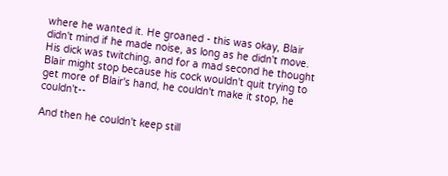where he wanted it. He groaned - this was okay, Blair didn't mind if he made noise, as long as he didn't move. His dick was twitching, and for a mad second he thought Blair might stop because his cock wouldn't quit trying to get more of Blair's hand, he couldn't make it stop, he couldn't--

And then he couldn't keep still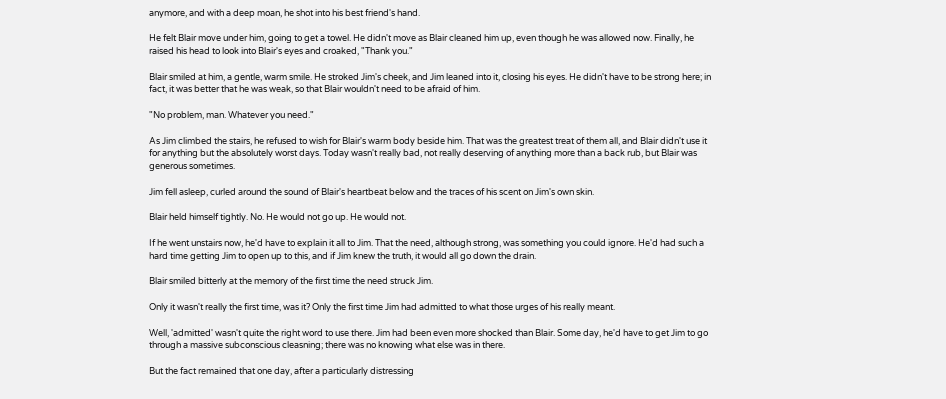anymore, and with a deep moan, he shot into his best friend's hand.

He felt Blair move under him, going to get a towel. He didn't move as Blair cleaned him up, even though he was allowed now. Finally, he raised his head to look into Blair's eyes and croaked, "Thank you."

Blair smiled at him, a gentle, warm smile. He stroked Jim's cheek, and Jim leaned into it, closing his eyes. He didn't have to be strong here; in fact, it was better that he was weak, so that Blair wouldn't need to be afraid of him.

"No problem, man. Whatever you need."

As Jim climbed the stairs, he refused to wish for Blair's warm body beside him. That was the greatest treat of them all, and Blair didn't use it for anything but the absolutely worst days. Today wasn't really bad, not really deserving of anything more than a back rub, but Blair was generous sometimes.

Jim fell asleep, curled around the sound of Blair's heartbeat below and the traces of his scent on Jim's own skin.

Blair held himself tightly. No. He would not go up. He would not.

If he went unstairs now, he'd have to explain it all to Jim. That the need, although strong, was something you could ignore. He'd had such a hard time getting Jim to open up to this, and if Jim knew the truth, it would all go down the drain.

Blair smiled bitterly at the memory of the first time the need struck Jim.

Only it wasn't really the first time, was it? Only the first time Jim had admitted to what those urges of his really meant.

Well, 'admitted' wasn't quite the right word to use there. Jim had been even more shocked than Blair. Some day, he'd have to get Jim to go through a massive subconscious cleasning; there was no knowing what else was in there.

But the fact remained that one day, after a particularly distressing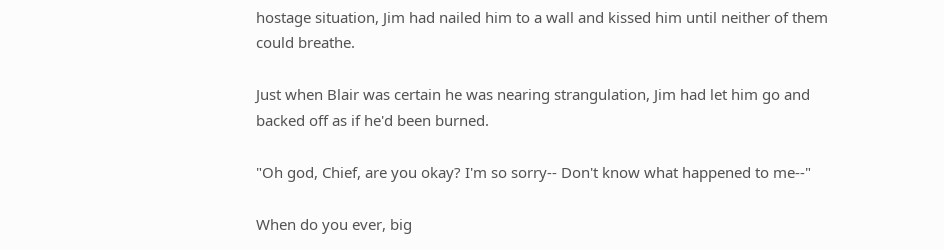hostage situation, Jim had nailed him to a wall and kissed him until neither of them could breathe.

Just when Blair was certain he was nearing strangulation, Jim had let him go and backed off as if he'd been burned.

"Oh god, Chief, are you okay? I'm so sorry-- Don't know what happened to me--"

When do you ever, big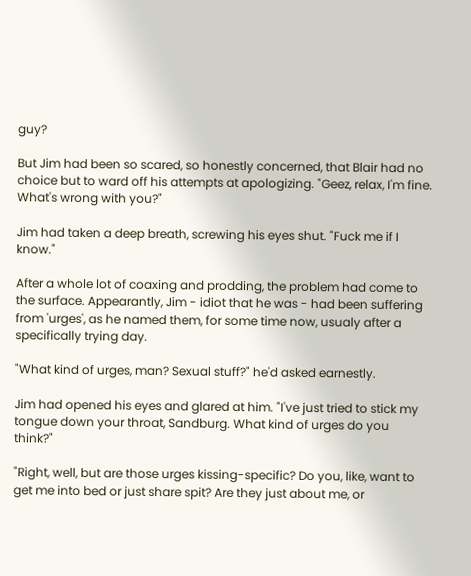guy?

But Jim had been so scared, so honestly concerned, that Blair had no choice but to ward off his attempts at apologizing. "Geez, relax, I'm fine. What's wrong with you?"

Jim had taken a deep breath, screwing his eyes shut. "Fuck me if I know."

After a whole lot of coaxing and prodding, the problem had come to the surface. Appearantly, Jim - idiot that he was - had been suffering from 'urges', as he named them, for some time now, usualy after a specifically trying day.

"What kind of urges, man? Sexual stuff?" he'd asked earnestly.

Jim had opened his eyes and glared at him. "I've just tried to stick my tongue down your throat, Sandburg. What kind of urges do you think?"

"Right, well, but are those urges kissing-specific? Do you, like, want to get me into bed or just share spit? Are they just about me, or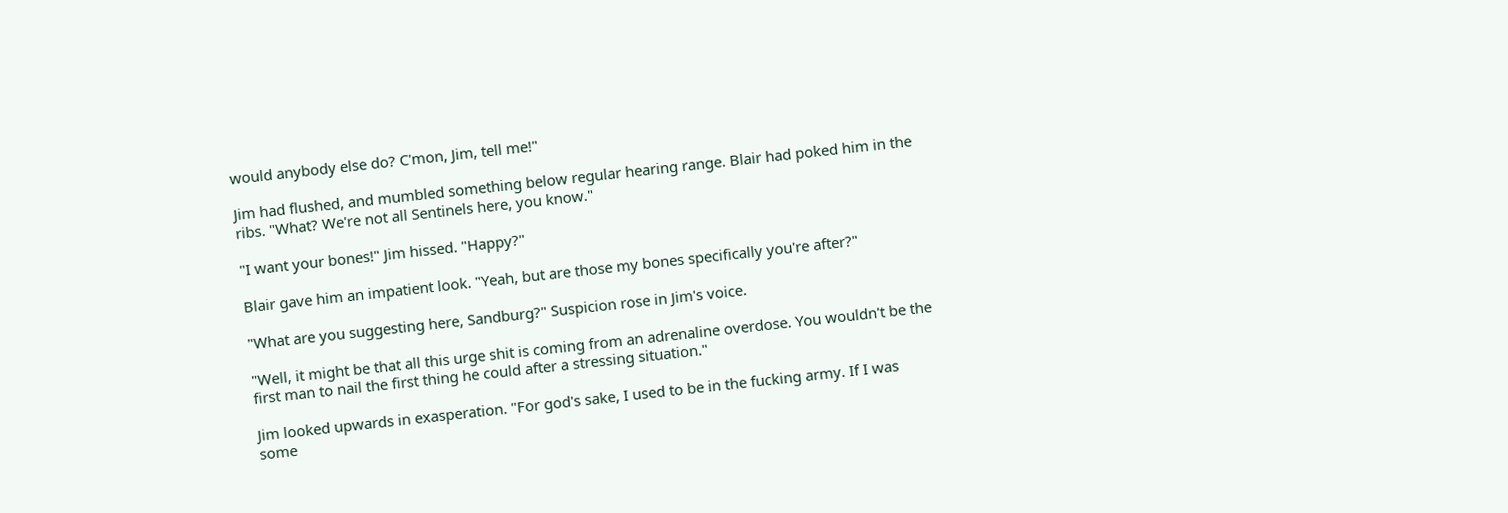would anybody else do? C'mon, Jim, tell me!"

Jim had flushed, and mumbled something below regular hearing range. Blair had poked him in the ribs. "What? We're not all Sentinels here, you know."

"I want your bones!" Jim hissed. "Happy?"

Blair gave him an impatient look. "Yeah, but are those my bones specifically you're after?"

"What are you suggesting here, Sandburg?" Suspicion rose in Jim's voice.

"Well, it might be that all this urge shit is coming from an adrenaline overdose. You wouldn't be the first man to nail the first thing he could after a stressing situation."

Jim looked upwards in exasperation. "For god's sake, I used to be in the fucking army. If I was some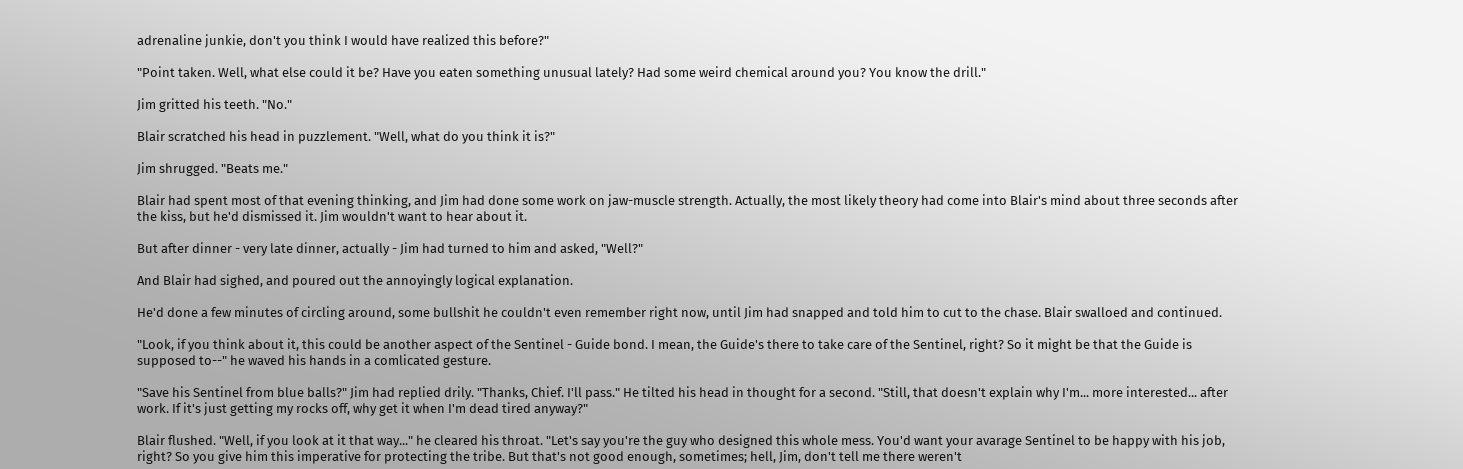adrenaline junkie, don't you think I would have realized this before?"

"Point taken. Well, what else could it be? Have you eaten something unusual lately? Had some weird chemical around you? You know the drill."

Jim gritted his teeth. "No."

Blair scratched his head in puzzlement. "Well, what do you think it is?"

Jim shrugged. "Beats me."

Blair had spent most of that evening thinking, and Jim had done some work on jaw-muscle strength. Actually, the most likely theory had come into Blair's mind about three seconds after the kiss, but he'd dismissed it. Jim wouldn't want to hear about it.

But after dinner - very late dinner, actually - Jim had turned to him and asked, "Well?"

And Blair had sighed, and poured out the annoyingly logical explanation.

He'd done a few minutes of circling around, some bullshit he couldn't even remember right now, until Jim had snapped and told him to cut to the chase. Blair swalloed and continued.

"Look, if you think about it, this could be another aspect of the Sentinel - Guide bond. I mean, the Guide's there to take care of the Sentinel, right? So it might be that the Guide is supposed to--" he waved his hands in a comlicated gesture.

"Save his Sentinel from blue balls?" Jim had replied drily. "Thanks, Chief. I'll pass." He tilted his head in thought for a second. "Still, that doesn't explain why I'm... more interested... after work. If it's just getting my rocks off, why get it when I'm dead tired anyway?"

Blair flushed. "Well, if you look at it that way..." he cleared his throat. "Let's say you're the guy who designed this whole mess. You'd want your avarage Sentinel to be happy with his job, right? So you give him this imperative for protecting the tribe. But that's not good enough, sometimes; hell, Jim, don't tell me there weren't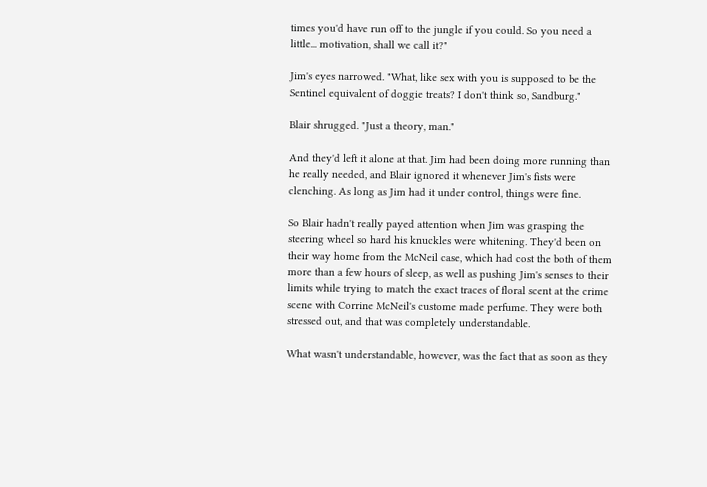times you'd have run off to the jungle if you could. So you need a little... motivation, shall we call it?"

Jim's eyes narrowed. "What, like sex with you is supposed to be the Sentinel equivalent of doggie treats? I don't think so, Sandburg."

Blair shrugged. "Just a theory, man."

And they'd left it alone at that. Jim had been doing more running than he really needed, and Blair ignored it whenever Jim's fists were clenching. As long as Jim had it under control, things were fine.

So Blair hadn't really payed attention when Jim was grasping the steering wheel so hard his knuckles were whitening. They'd been on their way home from the McNeil case, which had cost the both of them more than a few hours of sleep, as well as pushing Jim's senses to their limits while trying to match the exact traces of floral scent at the crime scene with Corrine McNeil's custome made perfume. They were both stressed out, and that was completely understandable.

What wasn't understandable, however, was the fact that as soon as they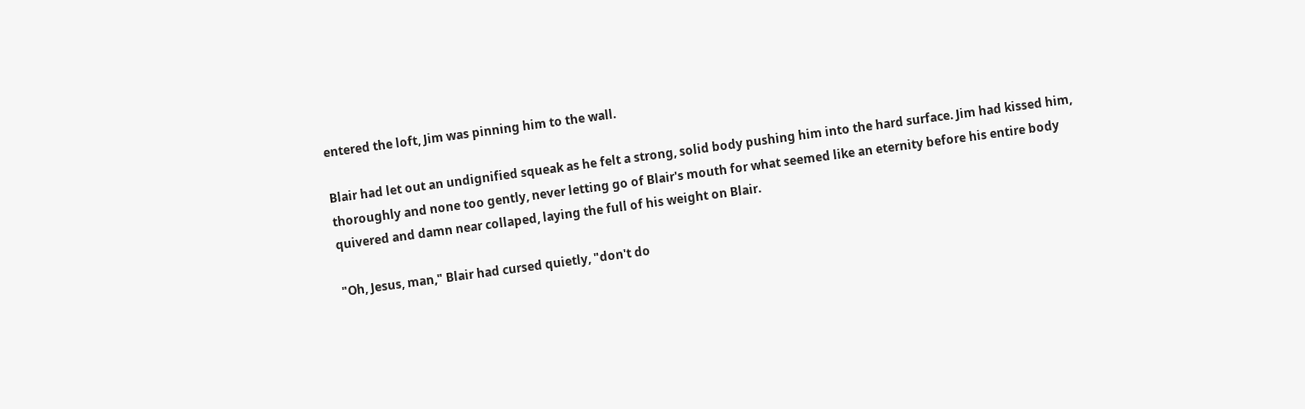entered the loft, Jim was pinning him to the wall.

Blair had let out an undignified squeak as he felt a strong, solid body pushing him into the hard surface. Jim had kissed him, thoroughly and none too gently, never letting go of Blair's mouth for what seemed like an eternity before his entire body quivered and damn near collaped, laying the full of his weight on Blair.

"Oh, Jesus, man," Blair had cursed quietly, "don't do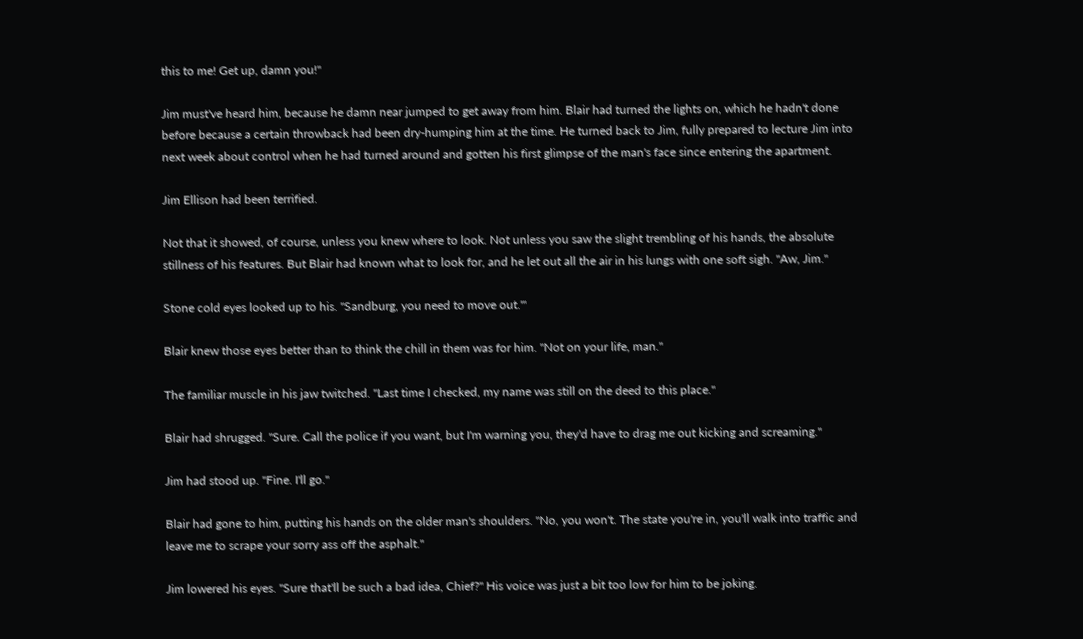this to me! Get up, damn you!"

Jim must've heard him, because he damn near jumped to get away from him. Blair had turned the lights on, which he hadn't done before because a certain throwback had been dry-humping him at the time. He turned back to Jim, fully prepared to lecture Jim into next week about control when he had turned around and gotten his first glimpse of the man's face since entering the apartment.

Jim Ellison had been terrified.

Not that it showed, of course, unless you knew where to look. Not unless you saw the slight trembling of his hands, the absolute stillness of his features. But Blair had known what to look for, and he let out all the air in his lungs with one soft sigh. "Aw, Jim."

Stone cold eyes looked up to his. "Sandburg, you need to move out."'

Blair knew those eyes better than to think the chill in them was for him. "Not on your life, man."

The familiar muscle in his jaw twitched. "Last time I checked, my name was still on the deed to this place."

Blair had shrugged. "Sure. Call the police if you want, but I'm warning you, they'd have to drag me out kicking and screaming."

Jim had stood up. "Fine. I'll go."

Blair had gone to him, putting his hands on the older man's shoulders. "No, you won't. The state you're in, you'll walk into traffic and leave me to scrape your sorry ass off the asphalt."

Jim lowered his eyes. "Sure that'll be such a bad idea, Chief?" His voice was just a bit too low for him to be joking.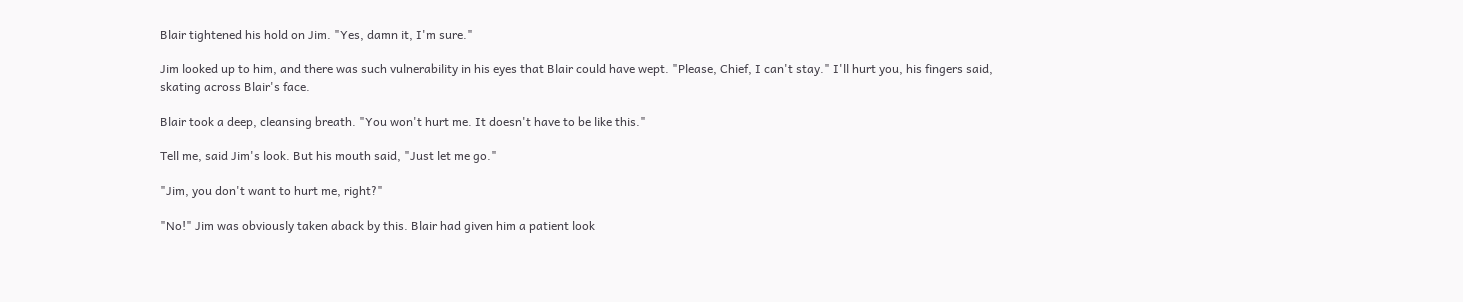Blair tightened his hold on Jim. "Yes, damn it, I'm sure."

Jim looked up to him, and there was such vulnerability in his eyes that Blair could have wept. "Please, Chief, I can't stay." I'll hurt you, his fingers said, skating across Blair's face.

Blair took a deep, cleansing breath. "You won't hurt me. It doesn't have to be like this."

Tell me, said Jim's look. But his mouth said, "Just let me go."

"Jim, you don't want to hurt me, right?"

"No!" Jim was obviously taken aback by this. Blair had given him a patient look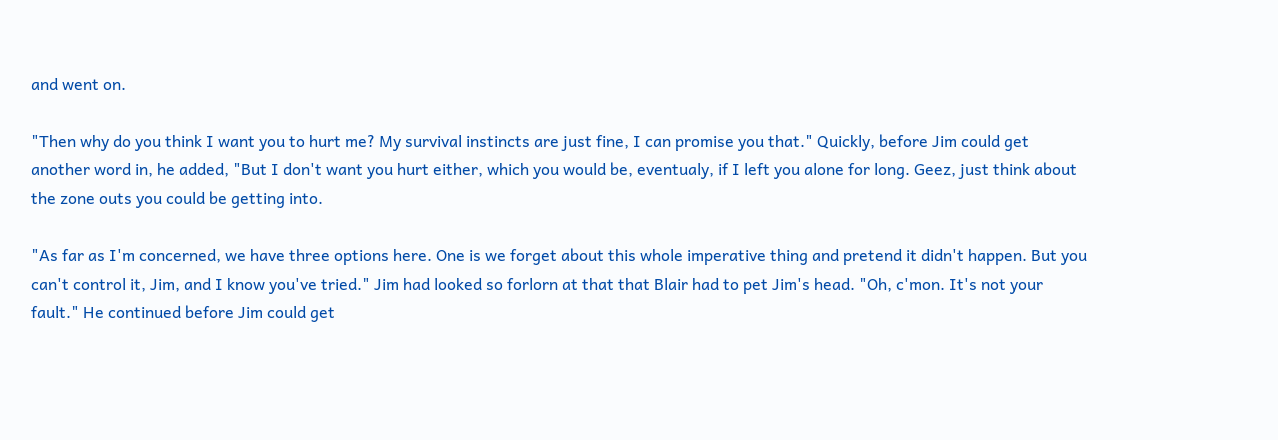and went on.

"Then why do you think I want you to hurt me? My survival instincts are just fine, I can promise you that." Quickly, before Jim could get another word in, he added, "But I don't want you hurt either, which you would be, eventualy, if I left you alone for long. Geez, just think about the zone outs you could be getting into.

"As far as I'm concerned, we have three options here. One is we forget about this whole imperative thing and pretend it didn't happen. But you can't control it, Jim, and I know you've tried." Jim had looked so forlorn at that that Blair had to pet Jim's head. "Oh, c'mon. It's not your fault." He continued before Jim could get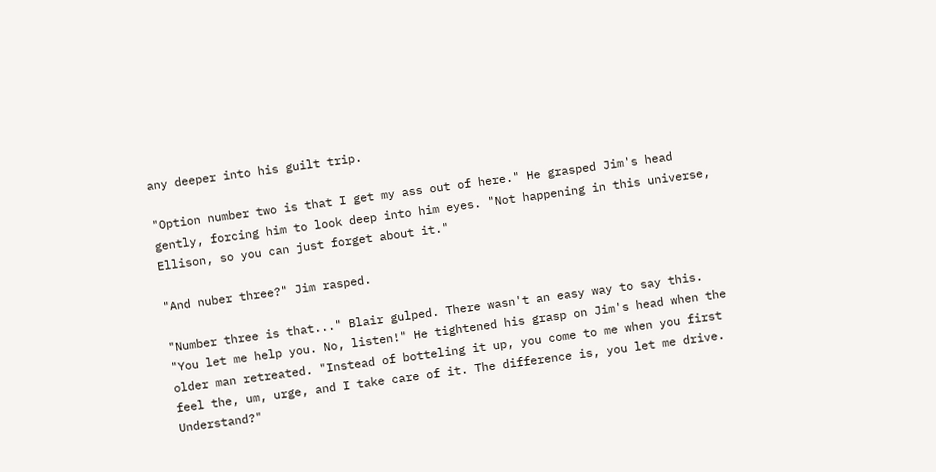any deeper into his guilt trip.

"Option number two is that I get my ass out of here." He grasped Jim's head gently, forcing him to look deep into him eyes. "Not happening in this universe, Ellison, so you can just forget about it."

"And nuber three?" Jim rasped.

"Number three is that..." Blair gulped. There wasn't an easy way to say this. "You let me help you. No, listen!" He tightened his grasp on Jim's head when the older man retreated. "Instead of botteling it up, you come to me when you first feel the, um, urge, and I take care of it. The difference is, you let me drive. Understand?"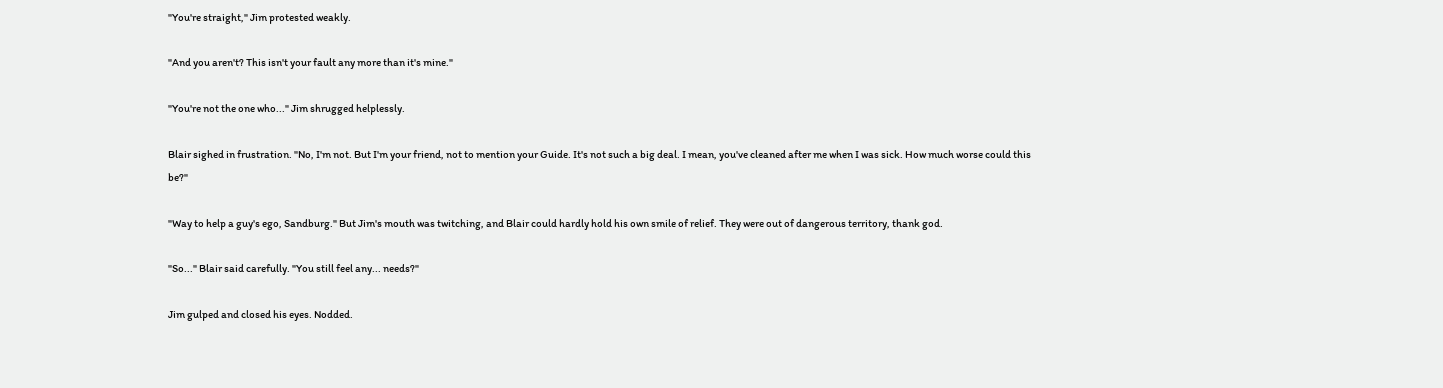"You're straight," Jim protested weakly.

"And you aren't? This isn't your fault any more than it's mine."

"You're not the one who..." Jim shrugged helplessly.

Blair sighed in frustration. "No, I'm not. But I'm your friend, not to mention your Guide. It's not such a big deal. I mean, you've cleaned after me when I was sick. How much worse could this be?"

"Way to help a guy's ego, Sandburg." But Jim's mouth was twitching, and Blair could hardly hold his own smile of relief. They were out of dangerous territory, thank god.

"So..." Blair said carefully. "You still feel any... needs?"

Jim gulped and closed his eyes. Nodded.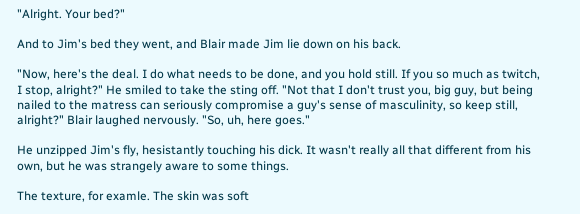"Alright. Your bed?"

And to Jim's bed they went, and Blair made Jim lie down on his back.

"Now, here's the deal. I do what needs to be done, and you hold still. If you so much as twitch, I stop, alright?" He smiled to take the sting off. "Not that I don't trust you, big guy, but being nailed to the matress can seriously compromise a guy's sense of masculinity, so keep still, alright?" Blair laughed nervously. "So, uh, here goes."

He unzipped Jim's fly, hesistantly touching his dick. It wasn't really all that different from his own, but he was strangely aware to some things.

The texture, for examle. The skin was soft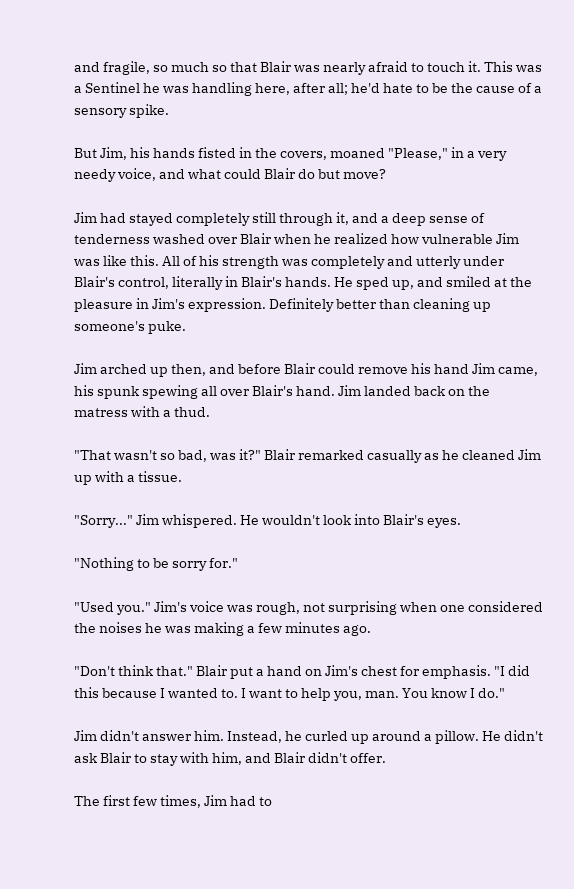and fragile, so much so that Blair was nearly afraid to touch it. This was a Sentinel he was handling here, after all; he'd hate to be the cause of a sensory spike.

But Jim, his hands fisted in the covers, moaned "Please," in a very needy voice, and what could Blair do but move?

Jim had stayed completely still through it, and a deep sense of tenderness washed over Blair when he realized how vulnerable Jim was like this. All of his strength was completely and utterly under Blair's control, literally in Blair's hands. He sped up, and smiled at the pleasure in Jim's expression. Definitely better than cleaning up someone's puke.

Jim arched up then, and before Blair could remove his hand Jim came, his spunk spewing all over Blair's hand. Jim landed back on the matress with a thud.

"That wasn't so bad, was it?" Blair remarked casually as he cleaned Jim up with a tissue.

"Sorry..." Jim whispered. He wouldn't look into Blair's eyes.

"Nothing to be sorry for."

"Used you." Jim's voice was rough, not surprising when one considered the noises he was making a few minutes ago.

"Don't think that." Blair put a hand on Jim's chest for emphasis. "I did this because I wanted to. I want to help you, man. You know I do."

Jim didn't answer him. Instead, he curled up around a pillow. He didn't ask Blair to stay with him, and Blair didn't offer.

The first few times, Jim had to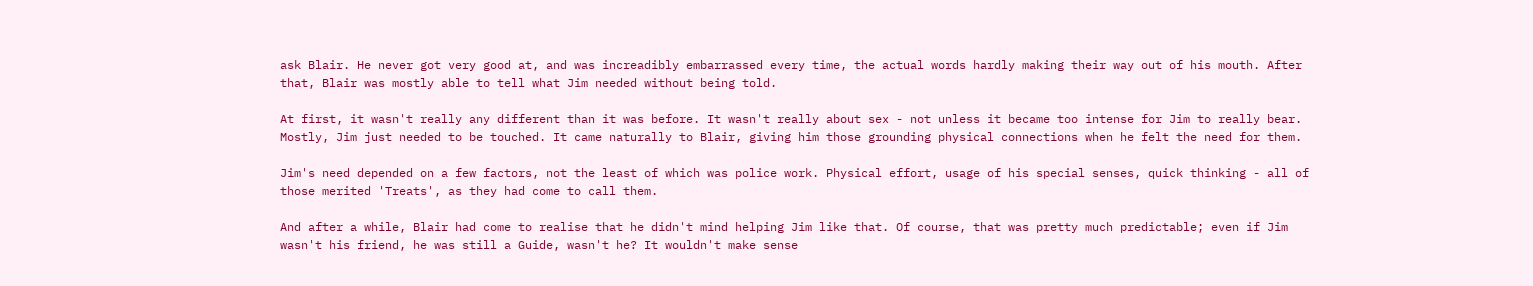ask Blair. He never got very good at, and was increadibly embarrassed every time, the actual words hardly making their way out of his mouth. After that, Blair was mostly able to tell what Jim needed without being told.

At first, it wasn't really any different than it was before. It wasn't really about sex - not unless it became too intense for Jim to really bear. Mostly, Jim just needed to be touched. It came naturally to Blair, giving him those grounding physical connections when he felt the need for them.

Jim's need depended on a few factors, not the least of which was police work. Physical effort, usage of his special senses, quick thinking - all of those merited 'Treats', as they had come to call them.

And after a while, Blair had come to realise that he didn't mind helping Jim like that. Of course, that was pretty much predictable; even if Jim wasn't his friend, he was still a Guide, wasn't he? It wouldn't make sense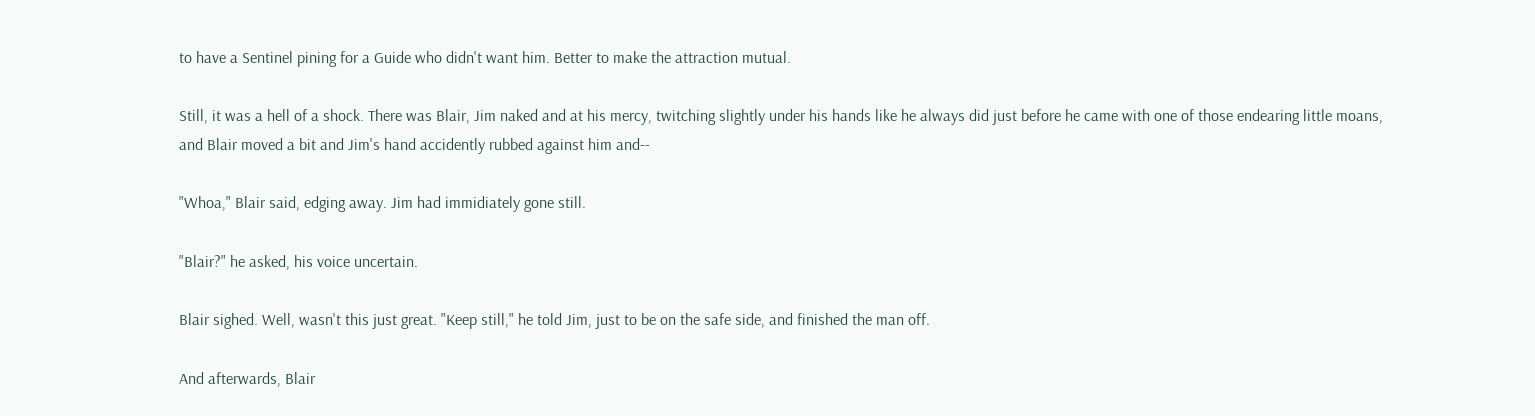to have a Sentinel pining for a Guide who didn't want him. Better to make the attraction mutual.

Still, it was a hell of a shock. There was Blair, Jim naked and at his mercy, twitching slightly under his hands like he always did just before he came with one of those endearing little moans, and Blair moved a bit and Jim's hand accidently rubbed against him and--

"Whoa," Blair said, edging away. Jim had immidiately gone still.

"Blair?" he asked, his voice uncertain.

Blair sighed. Well, wasn't this just great. "Keep still," he told Jim, just to be on the safe side, and finished the man off.

And afterwards, Blair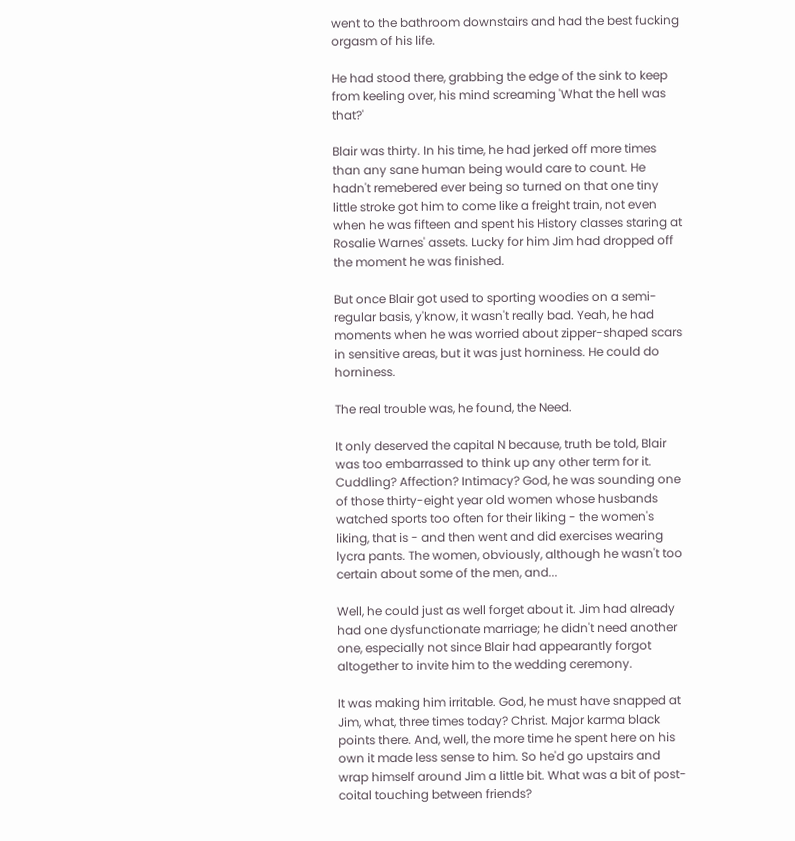went to the bathroom downstairs and had the best fucking orgasm of his life.

He had stood there, grabbing the edge of the sink to keep from keeling over, his mind screaming 'What the hell was that?'

Blair was thirty. In his time, he had jerked off more times than any sane human being would care to count. He hadn't remebered ever being so turned on that one tiny little stroke got him to come like a freight train, not even when he was fifteen and spent his History classes staring at Rosalie Warnes' assets. Lucky for him Jim had dropped off the moment he was finished.

But once Blair got used to sporting woodies on a semi-regular basis, y'know, it wasn't really bad. Yeah, he had moments when he was worried about zipper-shaped scars in sensitive areas, but it was just horniness. He could do horniness.

The real trouble was, he found, the Need.

It only deserved the capital N because, truth be told, Blair was too embarrassed to think up any other term for it. Cuddling? Affection? Intimacy? God, he was sounding one of those thirty-eight year old women whose husbands watched sports too often for their liking - the women's liking, that is - and then went and did exercises wearing lycra pants. The women, obviously, although he wasn't too certain about some of the men, and...

Well, he could just as well forget about it. Jim had already had one dysfunctionate marriage; he didn't need another one, especially not since Blair had appearantly forgot altogether to invite him to the wedding ceremony.

It was making him irritable. God, he must have snapped at Jim, what, three times today? Christ. Major karma black points there. And, well, the more time he spent here on his own it made less sense to him. So he'd go upstairs and wrap himself around Jim a little bit. What was a bit of post-coital touching between friends?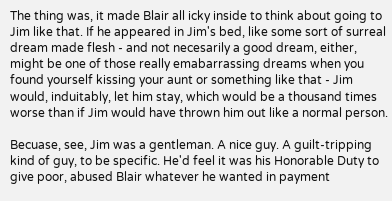The thing was, it made Blair all icky inside to think about going to Jim like that. If he appeared in Jim's bed, like some sort of surreal dream made flesh - and not necesarily a good dream, either, might be one of those really emabarrassing dreams when you found yourself kissing your aunt or something like that - Jim would, induitably, let him stay, which would be a thousand times worse than if Jim would have thrown him out like a normal person.

Becuase, see, Jim was a gentleman. A nice guy. A guilt-tripping kind of guy, to be specific. He'd feel it was his Honorable Duty to give poor, abused Blair whatever he wanted in payment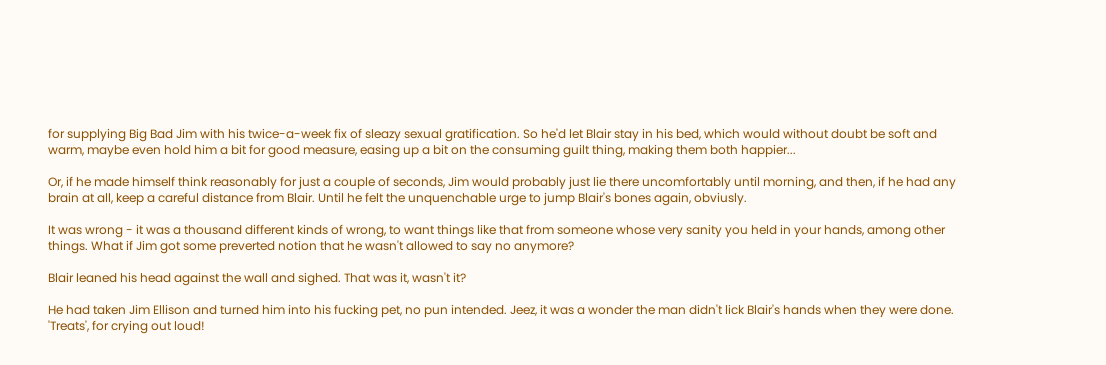for supplying Big Bad Jim with his twice-a-week fix of sleazy sexual gratification. So he'd let Blair stay in his bed, which would without doubt be soft and warm, maybe even hold him a bit for good measure, easing up a bit on the consuming guilt thing, making them both happier...

Or, if he made himself think reasonably for just a couple of seconds, Jim would probably just lie there uncomfortably until morning, and then, if he had any brain at all, keep a careful distance from Blair. Until he felt the unquenchable urge to jump Blair's bones again, obviusly.

It was wrong - it was a thousand different kinds of wrong, to want things like that from someone whose very sanity you held in your hands, among other things. What if Jim got some preverted notion that he wasn't allowed to say no anymore?

Blair leaned his head against the wall and sighed. That was it, wasn't it?

He had taken Jim Ellison and turned him into his fucking pet, no pun intended. Jeez, it was a wonder the man didn't lick Blair's hands when they were done. 'Treats', for crying out loud!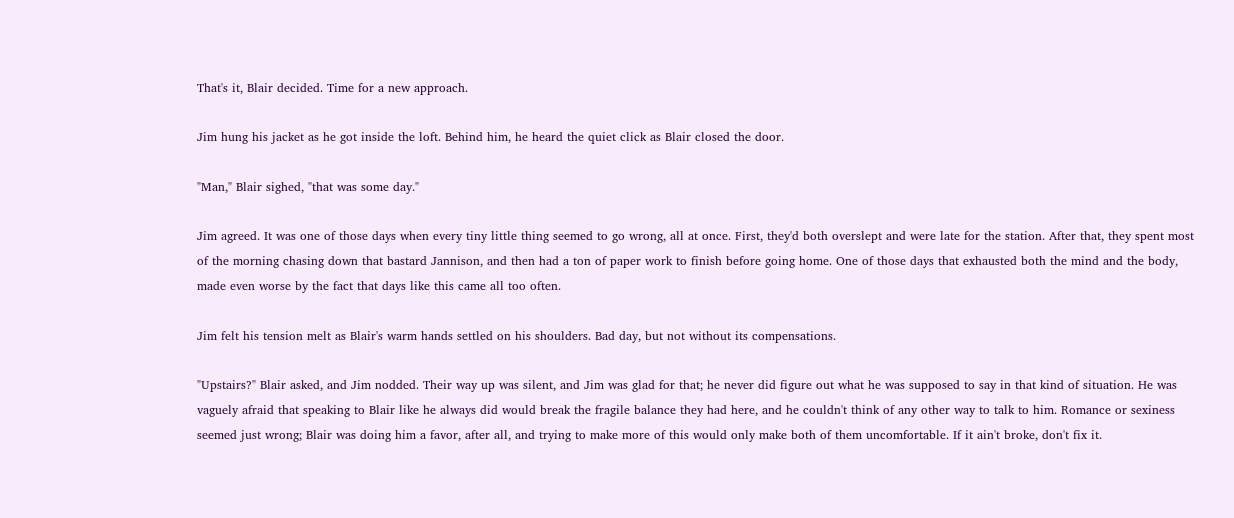That's it, Blair decided. Time for a new approach.

Jim hung his jacket as he got inside the loft. Behind him, he heard the quiet click as Blair closed the door.

"Man," Blair sighed, "that was some day."

Jim agreed. It was one of those days when every tiny little thing seemed to go wrong, all at once. First, they'd both overslept and were late for the station. After that, they spent most of the morning chasing down that bastard Jannison, and then had a ton of paper work to finish before going home. One of those days that exhausted both the mind and the body, made even worse by the fact that days like this came all too often.

Jim felt his tension melt as Blair's warm hands settled on his shoulders. Bad day, but not without its compensations.

"Upstairs?" Blair asked, and Jim nodded. Their way up was silent, and Jim was glad for that; he never did figure out what he was supposed to say in that kind of situation. He was vaguely afraid that speaking to Blair like he always did would break the fragile balance they had here, and he couldn't think of any other way to talk to him. Romance or sexiness seemed just wrong; Blair was doing him a favor, after all, and trying to make more of this would only make both of them uncomfortable. If it ain't broke, don't fix it.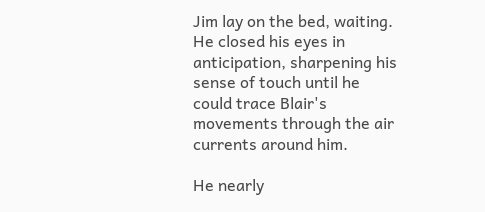Jim lay on the bed, waiting. He closed his eyes in anticipation, sharpening his sense of touch until he could trace Blair's movements through the air currents around him.

He nearly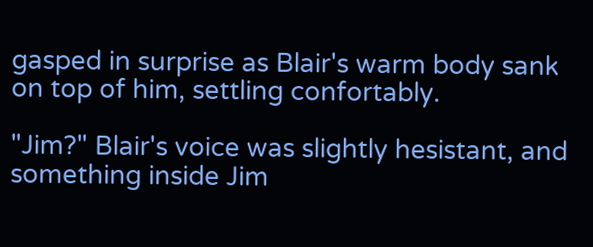gasped in surprise as Blair's warm body sank on top of him, settling confortably.

"Jim?" Blair's voice was slightly hesistant, and something inside Jim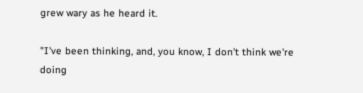grew wary as he heard it.

"I've been thinking, and, you know, I don't think we're doing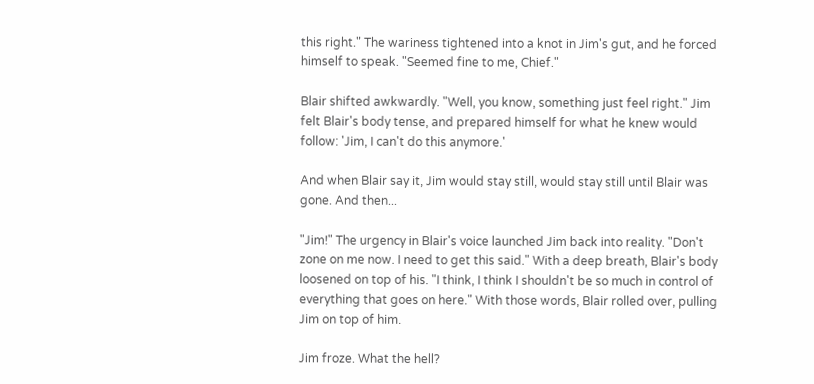this right." The wariness tightened into a knot in Jim's gut, and he forced himself to speak. "Seemed fine to me, Chief."

Blair shifted awkwardly. "Well, you know, something just feel right." Jim felt Blair's body tense, and prepared himself for what he knew would follow: 'Jim, I can't do this anymore.'

And when Blair say it, Jim would stay still, would stay still until Blair was gone. And then...

"Jim!" The urgency in Blair's voice launched Jim back into reality. "Don't zone on me now. I need to get this said." With a deep breath, Blair's body loosened on top of his. "I think, I think I shouldn't be so much in control of everything that goes on here." With those words, Blair rolled over, pulling Jim on top of him.

Jim froze. What the hell?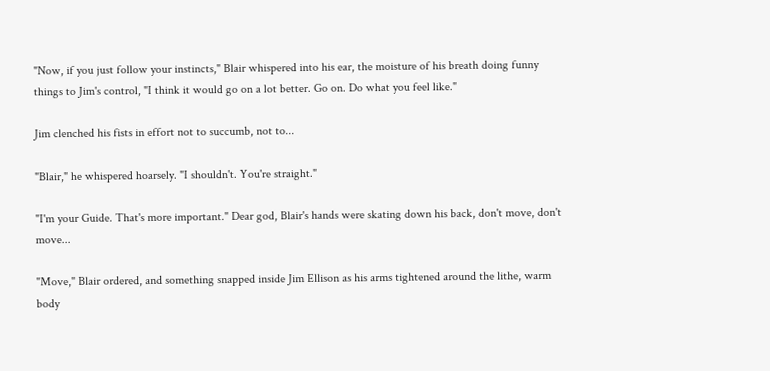"Now, if you just follow your instincts," Blair whispered into his ear, the moisture of his breath doing funny things to Jim's control, "I think it would go on a lot better. Go on. Do what you feel like."

Jim clenched his fists in effort not to succumb, not to...

"Blair," he whispered hoarsely. "I shouldn't. You're straight."

"I'm your Guide. That's more important." Dear god, Blair's hands were skating down his back, don't move, don't move...

"Move," Blair ordered, and something snapped inside Jim Ellison as his arms tightened around the lithe, warm body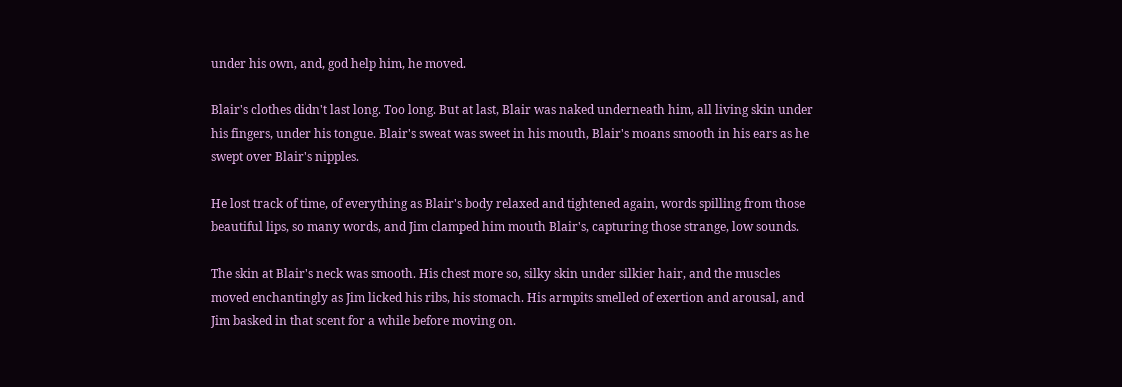under his own, and, god help him, he moved.

Blair's clothes didn't last long. Too long. But at last, Blair was naked underneath him, all living skin under his fingers, under his tongue. Blair's sweat was sweet in his mouth, Blair's moans smooth in his ears as he swept over Blair's nipples.

He lost track of time, of everything as Blair's body relaxed and tightened again, words spilling from those beautiful lips, so many words, and Jim clamped him mouth Blair's, capturing those strange, low sounds.

The skin at Blair's neck was smooth. His chest more so, silky skin under silkier hair, and the muscles moved enchantingly as Jim licked his ribs, his stomach. His armpits smelled of exertion and arousal, and Jim basked in that scent for a while before moving on.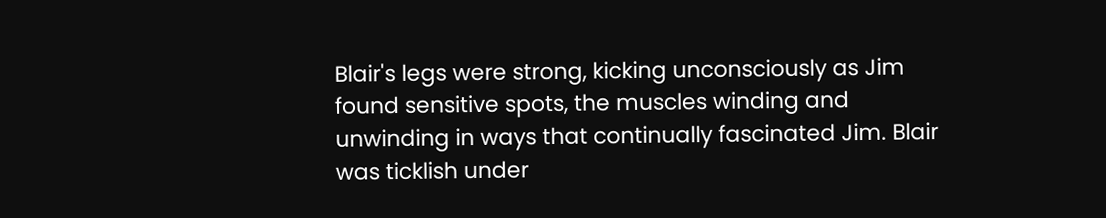Blair's legs were strong, kicking unconsciously as Jim found sensitive spots, the muscles winding and unwinding in ways that continually fascinated Jim. Blair was ticklish under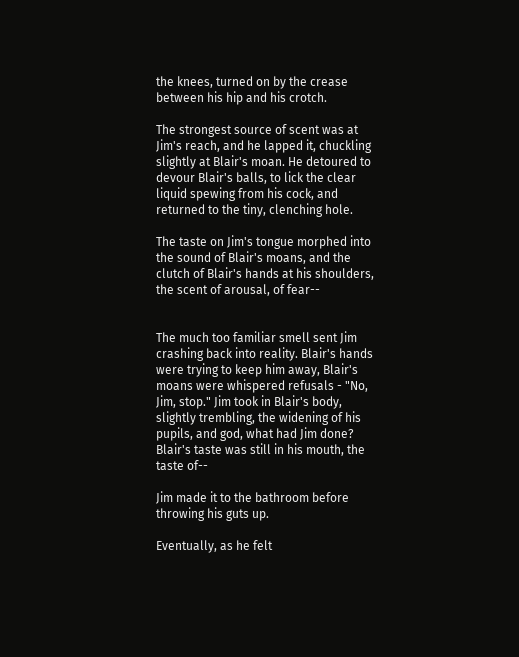the knees, turned on by the crease between his hip and his crotch.

The strongest source of scent was at Jim's reach, and he lapped it, chuckling slightly at Blair's moan. He detoured to devour Blair's balls, to lick the clear liquid spewing from his cock, and returned to the tiny, clenching hole.

The taste on Jim's tongue morphed into the sound of Blair's moans, and the clutch of Blair's hands at his shoulders, the scent of arousal, of fear--


The much too familiar smell sent Jim crashing back into reality. Blair's hands were trying to keep him away, Blair's moans were whispered refusals - "No, Jim, stop." Jim took in Blair's body, slightly trembling, the widening of his pupils, and god, what had Jim done? Blair's taste was still in his mouth, the taste of--

Jim made it to the bathroom before throwing his guts up.

Eventually, as he felt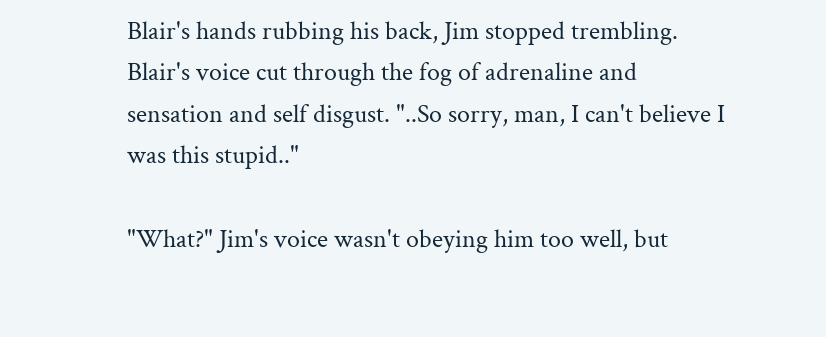Blair's hands rubbing his back, Jim stopped trembling. Blair's voice cut through the fog of adrenaline and sensation and self disgust. "..So sorry, man, I can't believe I was this stupid.."

"What?" Jim's voice wasn't obeying him too well, but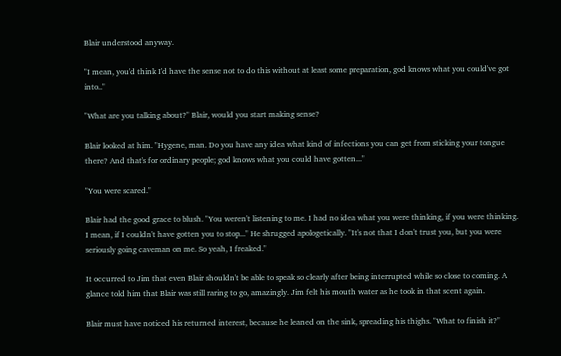Blair understood anyway.

"I mean, you'd think I'd have the sense not to do this without at least some preparation, god knows what you could've got into.."

"What are you talking about?" Blair, would you start making sense?

Blair looked at him. "Hygene, man. Do you have any idea what kind of infections you can get from sticking your tongue there? And that's for ordinary people; god knows what you could have gotten..."

"You were scared."

Blair had the good grace to blush. "You weren't listening to me. I had no idea what you were thinking, if you were thinking. I mean, if I couldn't have gotten you to stop..." He shrugged apologetically. "It's not that I don't trust you, but you were seriously going caveman on me. So yeah, I freaked."

It occurred to Jim that even Blair shouldn't be able to speak so clearly after being interrupted while so close to coming. A glance told him that Blair was still raring to go, amazingly. Jim felt his mouth water as he took in that scent again.

Blair must have noticed his returned interest, because he leaned on the sink, spreading his thighs. "What to finish it?"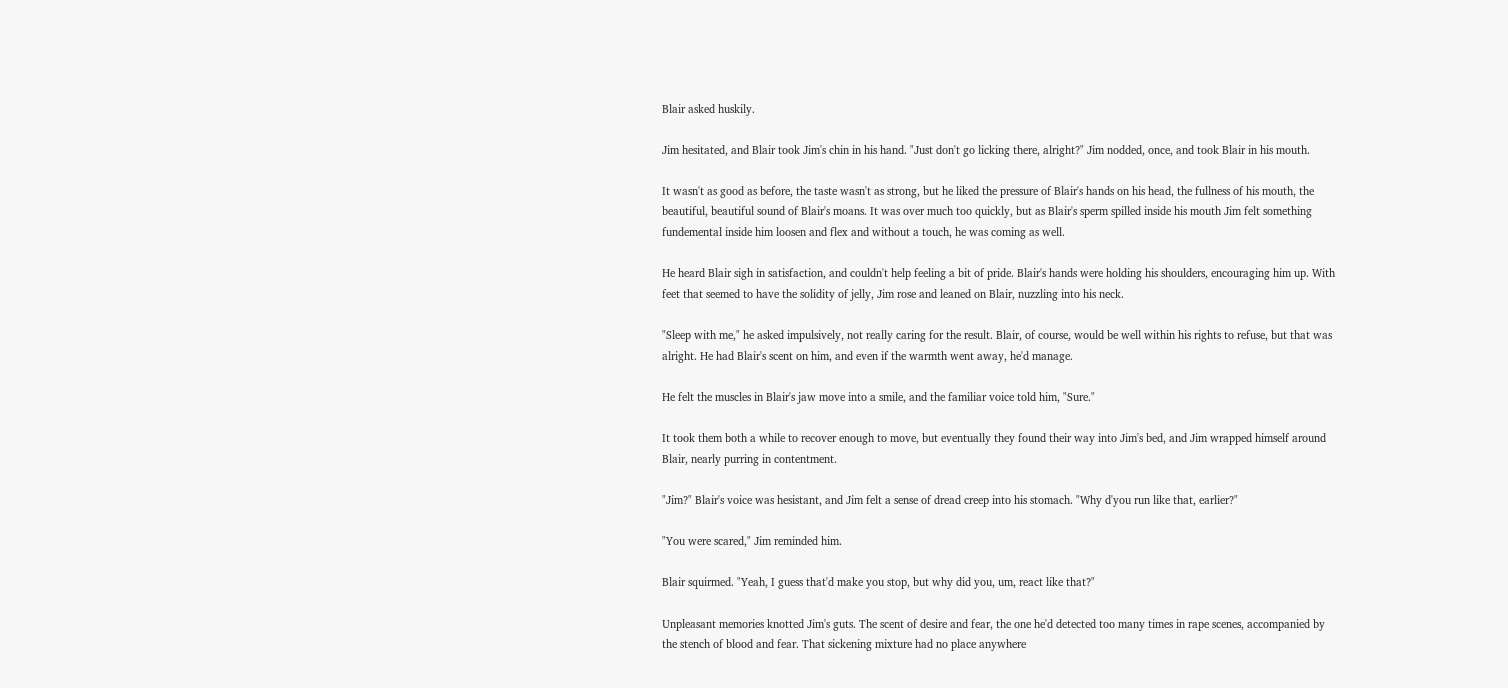Blair asked huskily.

Jim hesitated, and Blair took Jim's chin in his hand. "Just don't go licking there, alright?" Jim nodded, once, and took Blair in his mouth.

It wasn't as good as before, the taste wasn't as strong, but he liked the pressure of Blair's hands on his head, the fullness of his mouth, the beautiful, beautiful sound of Blair's moans. It was over much too quickly, but as Blair's sperm spilled inside his mouth Jim felt something fundemental inside him loosen and flex and without a touch, he was coming as well.

He heard Blair sigh in satisfaction, and couldn't help feeling a bit of pride. Blair's hands were holding his shoulders, encouraging him up. With feet that seemed to have the solidity of jelly, Jim rose and leaned on Blair, nuzzling into his neck.

"Sleep with me," he asked impulsively, not really caring for the result. Blair, of course, would be well within his rights to refuse, but that was alright. He had Blair's scent on him, and even if the warmth went away, he'd manage.

He felt the muscles in Blair's jaw move into a smile, and the familiar voice told him, "Sure."

It took them both a while to recover enough to move, but eventually they found their way into Jim's bed, and Jim wrapped himself around Blair, nearly purring in contentment.

"Jim?" Blair's voice was hesistant, and Jim felt a sense of dread creep into his stomach. "Why d'you run like that, earlier?"

"You were scared," Jim reminded him.

Blair squirmed. "Yeah, I guess that'd make you stop, but why did you, um, react like that?"

Unpleasant memories knotted Jim's guts. The scent of desire and fear, the one he'd detected too many times in rape scenes, accompanied by the stench of blood and fear. That sickening mixture had no place anywhere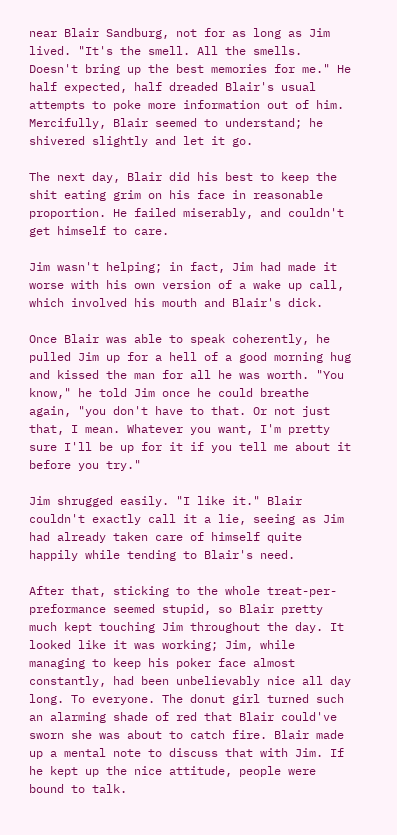near Blair Sandburg, not for as long as Jim lived. "It's the smell. All the smells. Doesn't bring up the best memories for me." He half expected, half dreaded Blair's usual attempts to poke more information out of him. Mercifully, Blair seemed to understand; he shivered slightly and let it go.

The next day, Blair did his best to keep the shit eating grim on his face in reasonable proportion. He failed miserably, and couldn't get himself to care.

Jim wasn't helping; in fact, Jim had made it worse with his own version of a wake up call, which involved his mouth and Blair's dick.

Once Blair was able to speak coherently, he pulled Jim up for a hell of a good morning hug and kissed the man for all he was worth. "You know," he told Jim once he could breathe again, "you don't have to that. Or not just that, I mean. Whatever you want, I'm pretty sure I'll be up for it if you tell me about it before you try."

Jim shrugged easily. "I like it." Blair couldn't exactly call it a lie, seeing as Jim had already taken care of himself quite happily while tending to Blair's need.

After that, sticking to the whole treat-per-preformance seemed stupid, so Blair pretty much kept touching Jim throughout the day. It looked like it was working; Jim, while managing to keep his poker face almost constantly, had been unbelievably nice all day long. To everyone. The donut girl turned such an alarming shade of red that Blair could've sworn she was about to catch fire. Blair made up a mental note to discuss that with Jim. If he kept up the nice attitude, people were bound to talk.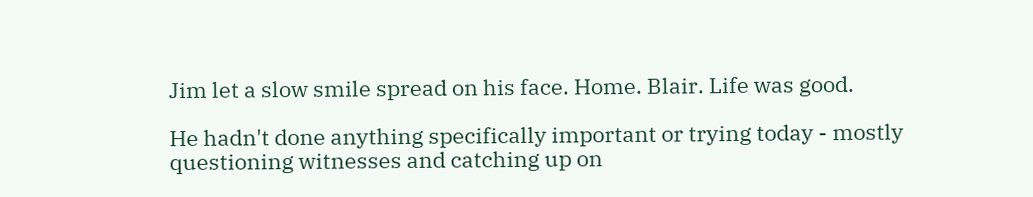Jim let a slow smile spread on his face. Home. Blair. Life was good.

He hadn't done anything specifically important or trying today - mostly questioning witnesses and catching up on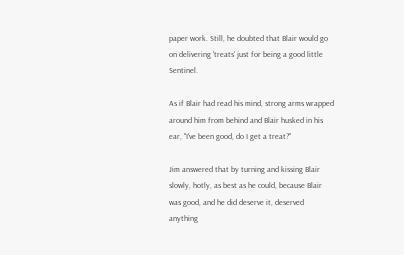paper work. Still, he doubted that Blair would go on delivering 'treats' just for being a good little Sentinel.

As if Blair had read his mind, strong arms wrapped around him from behind and Blair husked in his ear, "I've been good, do I get a treat?"

Jim answered that by turning and kissing Blair slowly, hotly, as best as he could, because Blair was good, and he did deserve it, deserved anything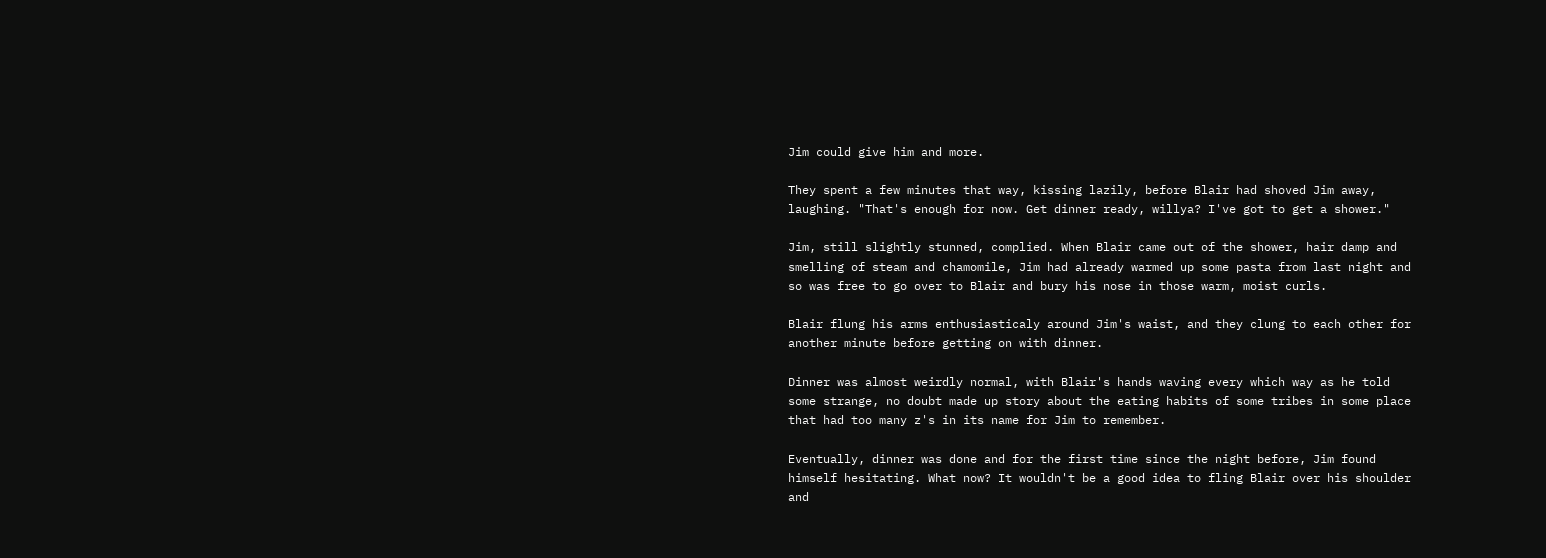Jim could give him and more.

They spent a few minutes that way, kissing lazily, before Blair had shoved Jim away, laughing. "That's enough for now. Get dinner ready, willya? I've got to get a shower."

Jim, still slightly stunned, complied. When Blair came out of the shower, hair damp and smelling of steam and chamomile, Jim had already warmed up some pasta from last night and so was free to go over to Blair and bury his nose in those warm, moist curls.

Blair flung his arms enthusiasticaly around Jim's waist, and they clung to each other for another minute before getting on with dinner.

Dinner was almost weirdly normal, with Blair's hands waving every which way as he told some strange, no doubt made up story about the eating habits of some tribes in some place that had too many z's in its name for Jim to remember.

Eventually, dinner was done and for the first time since the night before, Jim found himself hesitating. What now? It wouldn't be a good idea to fling Blair over his shoulder and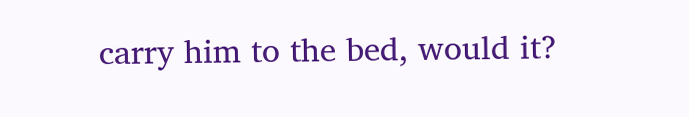carry him to the bed, would it?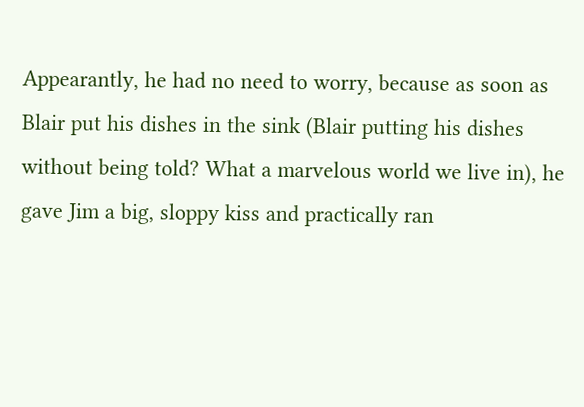Appearantly, he had no need to worry, because as soon as Blair put his dishes in the sink (Blair putting his dishes without being told? What a marvelous world we live in), he gave Jim a big, sloppy kiss and practically ran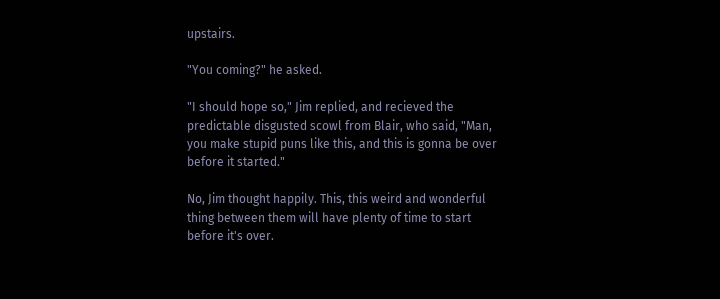upstairs.

"You coming?" he asked.

"I should hope so," Jim replied, and recieved the predictable disgusted scowl from Blair, who said, "Man, you make stupid puns like this, and this is gonna be over before it started."

No, Jim thought happily. This, this weird and wonderful thing between them will have plenty of time to start before it's over.